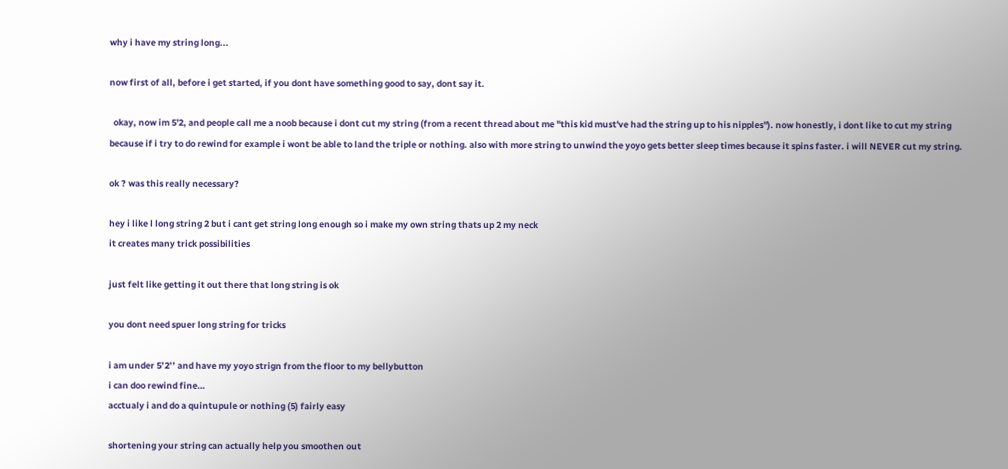why i have my string long...

now first of all, before i get started, if you dont have something good to say, dont say it.

  okay, now im 5'2, and people call me a noob because i dont cut my string (from a recent thread about me "this kid must've had the string up to his nipples"). now honestly, i dont like to cut my string because if i try to do rewind for example i wont be able to land the triple or nothing. also with more string to unwind the yoyo gets better sleep times because it spins faster. i will NEVER cut my string.

ok ? was this really necessary?

hey i like l long string 2 but i cant get string long enough so i make my own string thats up 2 my neck
it creates many trick possibilities

just felt like getting it out there that long string is ok

you dont need spuer long string for tricks

i am under 5’2’’ and have my yoyo strign from the floor to my bellybutton
i can doo rewind fine…
acctualy i and do a quintupule or nothing (5) fairly easy

shortening your string can actually help you smoothen out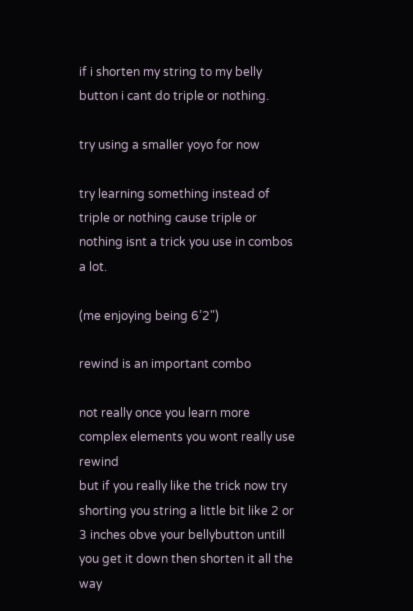if i shorten my string to my belly button i cant do triple or nothing.

try using a smaller yoyo for now

try learning something instead of triple or nothing cause triple or nothing isnt a trick you use in combos a lot.

(me enjoying being 6’2")

rewind is an important combo

not really once you learn more complex elements you wont really use rewind
but if you really like the trick now try shorting you string a little bit like 2 or 3 inches obve your bellybutton untill you get it down then shorten it all the way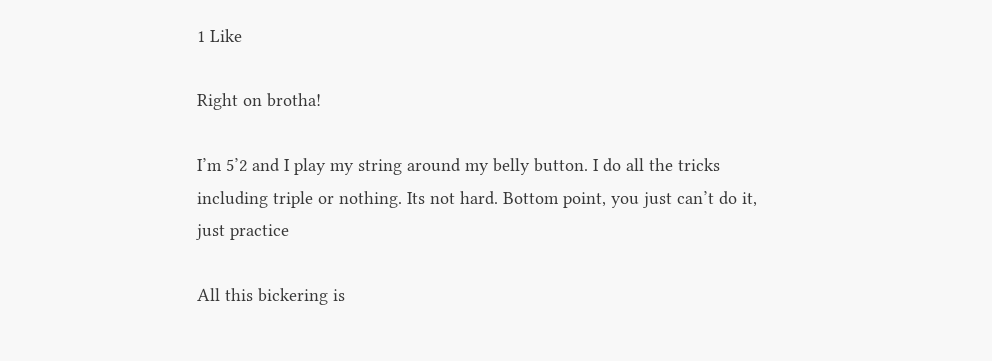1 Like

Right on brotha!

I’m 5’2 and I play my string around my belly button. I do all the tricks including triple or nothing. Its not hard. Bottom point, you just can’t do it, just practice

All this bickering is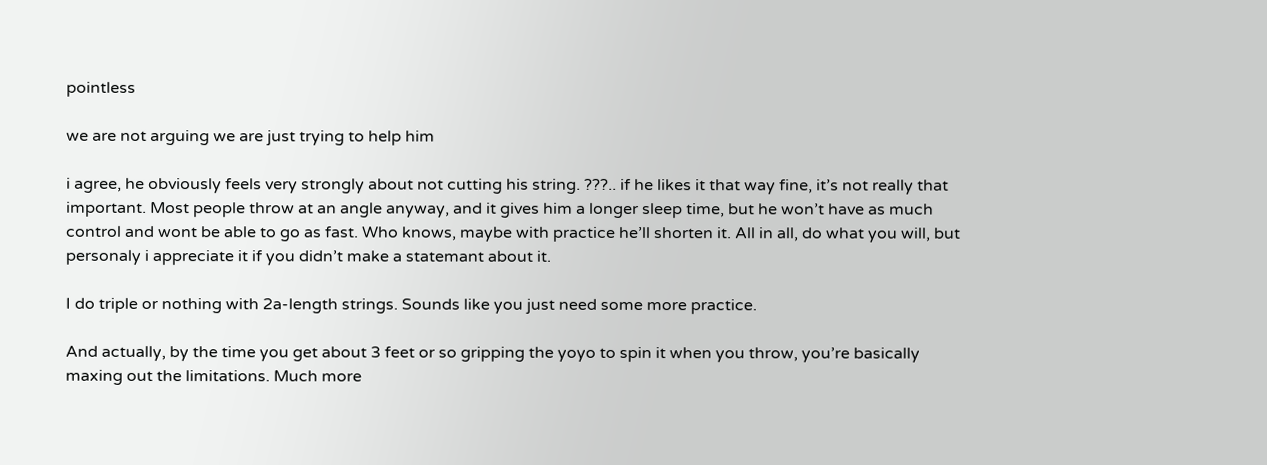pointless

we are not arguing we are just trying to help him

i agree, he obviously feels very strongly about not cutting his string. ???.. if he likes it that way fine, it’s not really that important. Most people throw at an angle anyway, and it gives him a longer sleep time, but he won’t have as much control and wont be able to go as fast. Who knows, maybe with practice he’ll shorten it. All in all, do what you will, but personaly i appreciate it if you didn’t make a statemant about it.

I do triple or nothing with 2a-length strings. Sounds like you just need some more practice.

And actually, by the time you get about 3 feet or so gripping the yoyo to spin it when you throw, you’re basically maxing out the limitations. Much more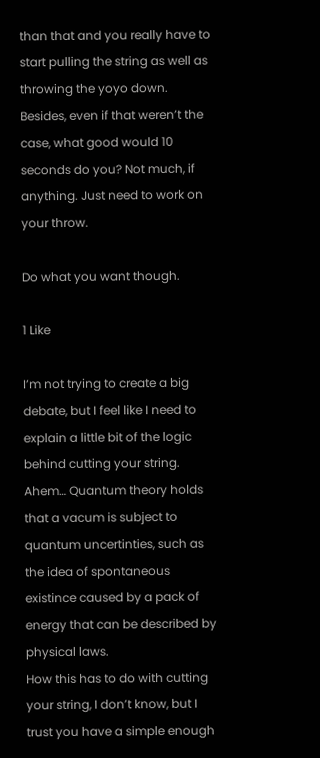than that and you really have to start pulling the string as well as throwing the yoyo down. Besides, even if that weren’t the case, what good would 10 seconds do you? Not much, if anything. Just need to work on your throw.

Do what you want though.

1 Like

I’m not trying to create a big debate, but I feel like I need to explain a little bit of the logic behind cutting your string. Ahem… Quantum theory holds that a vacum is subject to quantum uncertinties, such as the idea of spontaneous existince caused by a pack of energy that can be described by physical laws.
How this has to do with cutting your string, I don’t know, but I trust you have a simple enough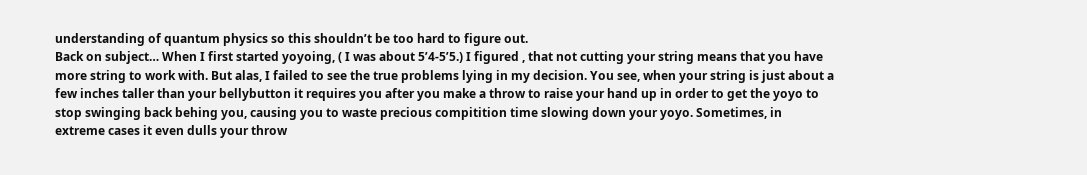understanding of quantum physics so this shouldn’t be too hard to figure out.
Back on subject… When I first started yoyoing, ( I was about 5’4-5’5.) I figured , that not cutting your string means that you have more string to work with. But alas, I failed to see the true problems lying in my decision. You see, when your string is just about a few inches taller than your bellybutton it requires you after you make a throw to raise your hand up in order to get the yoyo to stop swinging back behing you, causing you to waste precious compitition time slowing down your yoyo. Sometimes, in extreme cases it even dulls your throw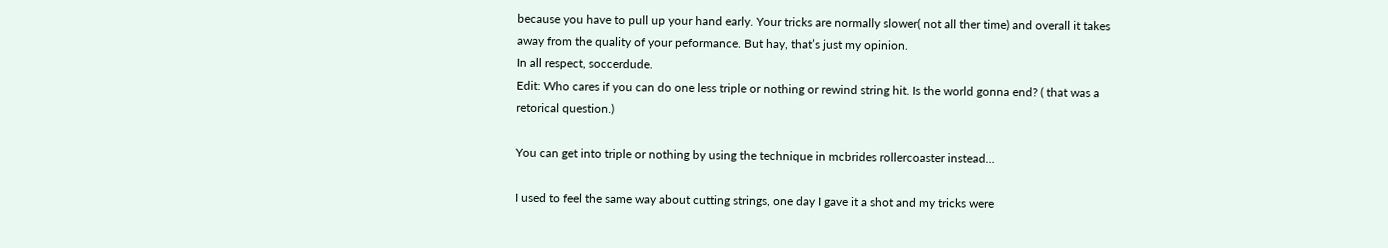because you have to pull up your hand early. Your tricks are normally slower( not all ther time) and overall it takes away from the quality of your peformance. But hay, that’s just my opinion.
In all respect, soccerdude.
Edit: Who cares if you can do one less triple or nothing or rewind string hit. Is the world gonna end? ( that was a retorical question.)

You can get into triple or nothing by using the technique in mcbrides rollercoaster instead…

I used to feel the same way about cutting strings, one day I gave it a shot and my tricks were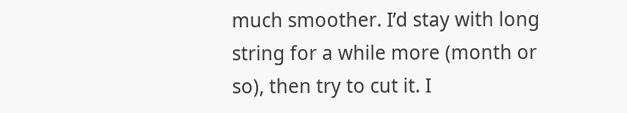much smoother. I’d stay with long string for a while more (month or so), then try to cut it. I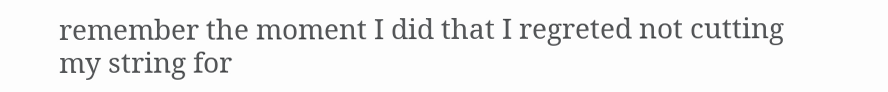remember the moment I did that I regreted not cutting my string for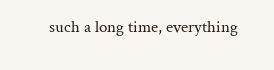such a long time, everything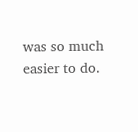was so much easier to do.